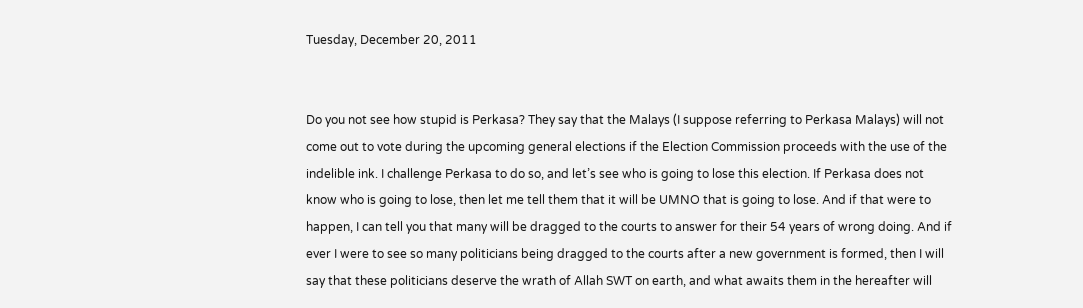Tuesday, December 20, 2011


Do you not see how stupid is Perkasa? They say that the Malays (I suppose referring to Perkasa Malays) will not come out to vote during the upcoming general elections if the Election Commission proceeds with the use of the indelible ink. I challenge Perkasa to do so, and let’s see who is going to lose this election. If Perkasa does not know who is going to lose, then let me tell them that it will be UMNO that is going to lose. And if that were to happen, I can tell you that many will be dragged to the courts to answer for their 54 years of wrong doing. And if ever I were to see so many politicians being dragged to the courts after a new government is formed, then I will say that these politicians deserve the wrath of Allah SWT on earth, and what awaits them in the hereafter will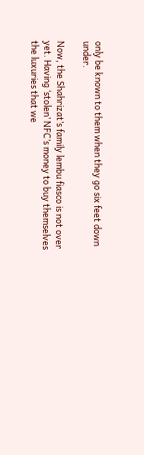only be known to them when they go six feet down under.

Now, the Shahrizat’s family lembu fiasco is not over yet. Having ‘stolen’ NFC’s money to buy themselves the luxuries that we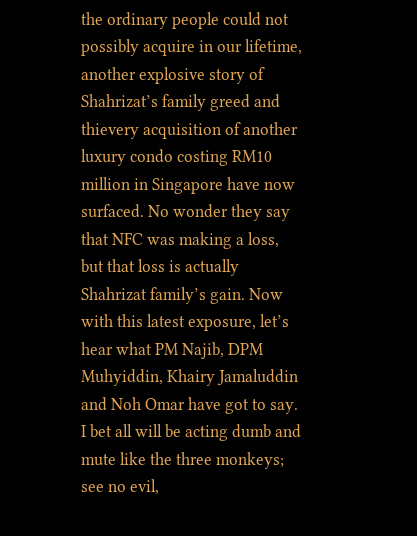the ordinary people could not possibly acquire in our lifetime, another explosive story of Shahrizat’s family greed and thievery acquisition of another luxury condo costing RM10 million in Singapore have now surfaced. No wonder they say that NFC was making a loss, but that loss is actually Shahrizat family’s gain. Now with this latest exposure, let’s hear what PM Najib, DPM Muhyiddin, Khairy Jamaluddin and Noh Omar have got to say. I bet all will be acting dumb and mute like the three monkeys; see no evil,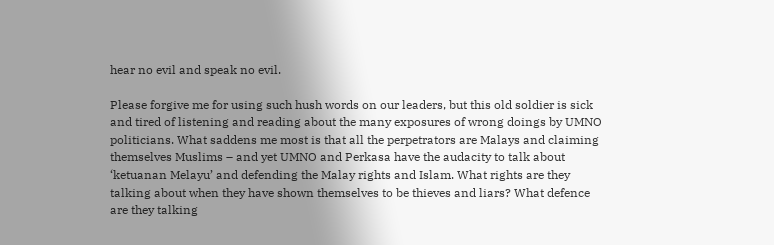hear no evil and speak no evil.

Please forgive me for using such hush words on our leaders, but this old soldier is sick and tired of listening and reading about the many exposures of wrong doings by UMNO politicians. What saddens me most is that all the perpetrators are Malays and claiming themselves Muslims – and yet UMNO and Perkasa have the audacity to talk about ‘ketuanan Melayu’ and defending the Malay rights and Islam. What rights are they talking about when they have shown themselves to be thieves and liars? What defence are they talking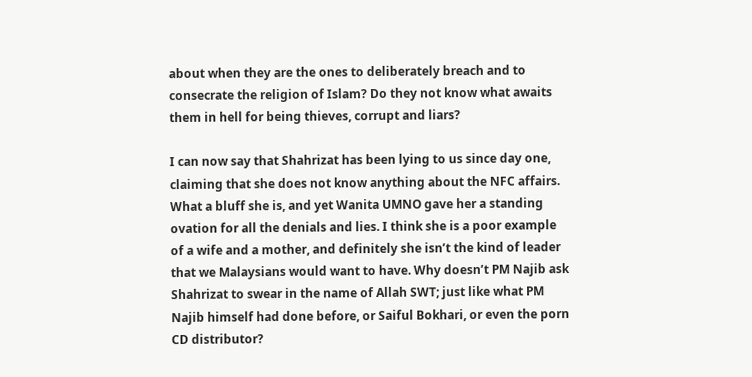about when they are the ones to deliberately breach and to consecrate the religion of Islam? Do they not know what awaits them in hell for being thieves, corrupt and liars?

I can now say that Shahrizat has been lying to us since day one, claiming that she does not know anything about the NFC affairs. What a bluff she is, and yet Wanita UMNO gave her a standing ovation for all the denials and lies. I think she is a poor example of a wife and a mother, and definitely she isn’t the kind of leader that we Malaysians would want to have. Why doesn’t PM Najib ask Shahrizat to swear in the name of Allah SWT; just like what PM Najib himself had done before, or Saiful Bokhari, or even the porn CD distributor?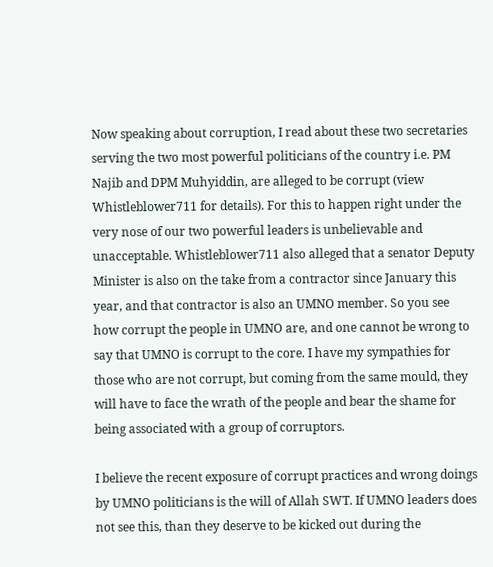Now speaking about corruption, I read about these two secretaries serving the two most powerful politicians of the country i.e. PM Najib and DPM Muhyiddin, are alleged to be corrupt (view Whistleblower711 for details). For this to happen right under the very nose of our two powerful leaders is unbelievable and unacceptable. Whistleblower711 also alleged that a senator Deputy Minister is also on the take from a contractor since January this year, and that contractor is also an UMNO member. So you see how corrupt the people in UMNO are, and one cannot be wrong to say that UMNO is corrupt to the core. I have my sympathies for those who are not corrupt, but coming from the same mould, they will have to face the wrath of the people and bear the shame for being associated with a group of corruptors.

I believe the recent exposure of corrupt practices and wrong doings by UMNO politicians is the will of Allah SWT. If UMNO leaders does not see this, than they deserve to be kicked out during the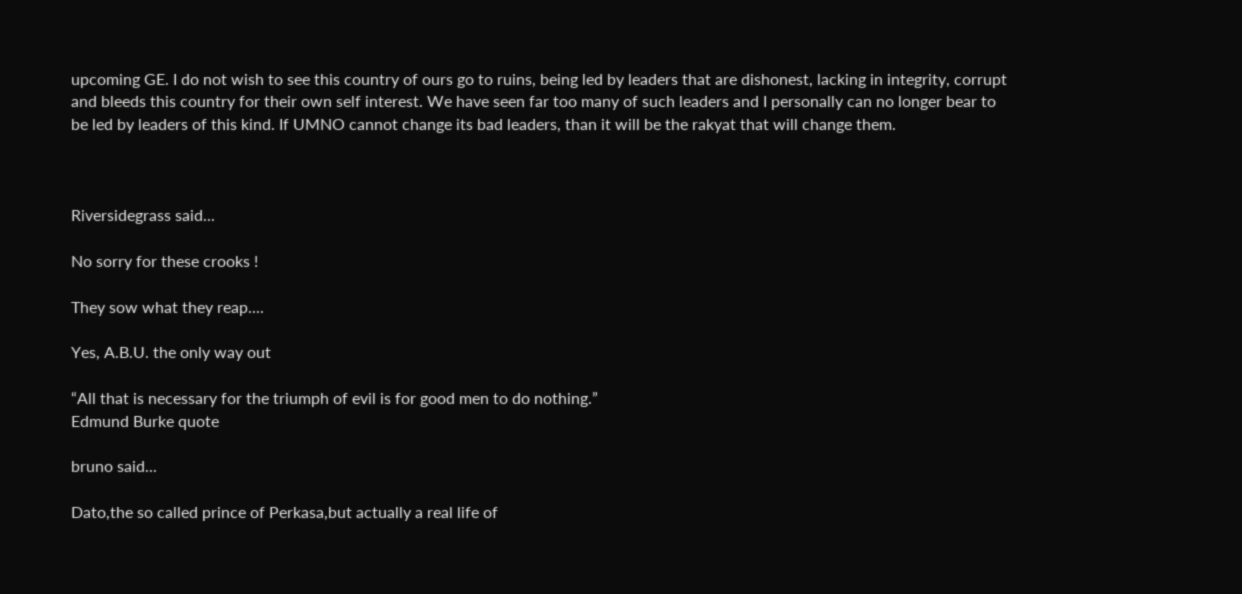upcoming GE. I do not wish to see this country of ours go to ruins, being led by leaders that are dishonest, lacking in integrity, corrupt and bleeds this country for their own self interest. We have seen far too many of such leaders and I personally can no longer bear to be led by leaders of this kind. If UMNO cannot change its bad leaders, than it will be the rakyat that will change them.



Riversidegrass said...

No sorry for these crooks !

They sow what they reap....

Yes, A.B.U. the only way out

“All that is necessary for the triumph of evil is for good men to do nothing.”
Edmund Burke quote

bruno said...

Dato,the so called prince of Perkasa,but actually a real life of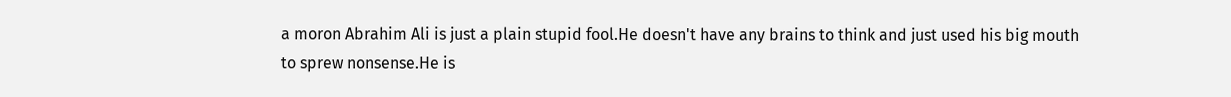a moron Abrahim Ali is just a plain stupid fool.He doesn't have any brains to think and just used his big mouth to sprew nonsense.He is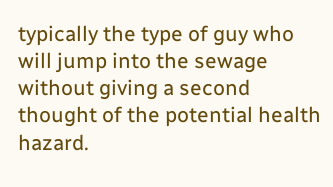typically the type of guy who will jump into the sewage without giving a second thought of the potential health hazard.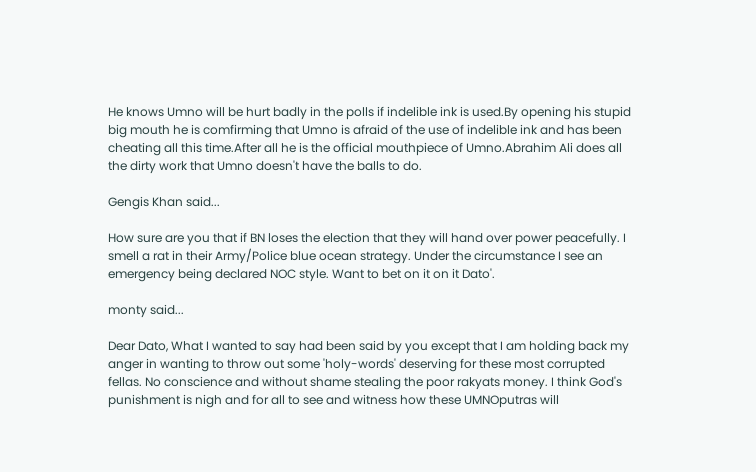He knows Umno will be hurt badly in the polls if indelible ink is used.By opening his stupid big mouth he is comfirming that Umno is afraid of the use of indelible ink and has been cheating all this time.After all he is the official mouthpiece of Umno.Abrahim Ali does all the dirty work that Umno doesn't have the balls to do.

Gengis Khan said...

How sure are you that if BN loses the election that they will hand over power peacefully. I smell a rat in their Army/Police blue ocean strategy. Under the circumstance I see an emergency being declared NOC style. Want to bet on it on it Dato'.

monty said...

Dear Dato, What I wanted to say had been said by you except that I am holding back my anger in wanting to throw out some 'holy-words' deserving for these most corrupted fellas. No conscience and without shame stealing the poor rakyats money. I think God's punishment is nigh and for all to see and witness how these UMNOputras will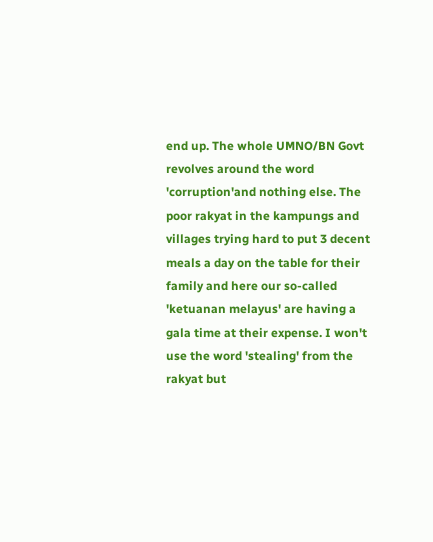end up. The whole UMNO/BN Govt revolves around the word 'corruption'and nothing else. The poor rakyat in the kampungs and villages trying hard to put 3 decent meals a day on the table for their family and here our so-called 'ketuanan melayus' are having a gala time at their expense. I won't use the word 'stealing' from the rakyat but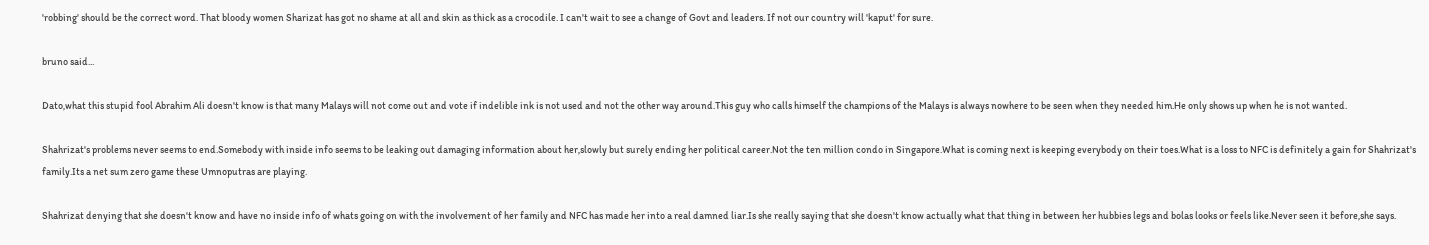'robbing' should be the correct word. That bloody women Sharizat has got no shame at all and skin as thick as a crocodile. I can't wait to see a change of Govt and leaders. If not our country will 'kaput' for sure.

bruno said...

Dato,what this stupid fool Abrahim Ali doesn't know is that many Malays will not come out and vote if indelible ink is not used and not the other way around.This guy who calls himself the champions of the Malays is always nowhere to be seen when they needed him.He only shows up when he is not wanted.

Shahrizat's problems never seems to end.Somebody with inside info seems to be leaking out damaging information about her,slowly but surely ending her political career.Not the ten million condo in Singapore.What is coming next is keeping everybody on their toes.What is a loss to NFC is definitely a gain for Shahrizat's family.Its a net sum zero game these Umnoputras are playing.

Shahrizat denying that she doesn't know and have no inside info of whats going on with the involvement of her family and NFC has made her into a real damned liar.Is she really saying that she doesn't know actually what that thing in between her hubbies legs and bolas looks or feels like.Never seen it before,she says.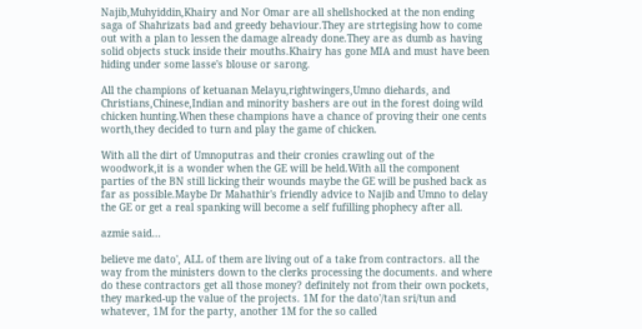Najib,Muhyiddin,Khairy and Nor Omar are all shellshocked at the non ending saga of Shahrizats bad and greedy behaviour.They are strtegising how to come out with a plan to lessen the damage already done.They are as dumb as having solid objects stuck inside their mouths.Khairy has gone MIA and must have been hiding under some lasse's blouse or sarong.

All the champions of ketuanan Melayu,rightwingers,Umno diehards, and Christians,Chinese,Indian and minority bashers are out in the forest doing wild chicken hunting.When these champions have a chance of proving their one cents worth,they decided to turn and play the game of chicken.

With all the dirt of Umnoputras and their cronies crawling out of the woodwork,it is a wonder when the GE will be held.With all the component parties of the BN still licking their wounds maybe the GE will be pushed back as far as possible.Maybe Dr Mahathir's friendly advice to Najib and Umno to delay the GE or get a real spanking will become a self fufilling phophecy after all.

azmie said...

believe me dato', ALL of them are living out of a take from contractors. all the way from the ministers down to the clerks processing the documents. and where do these contractors get all those money? definitely not from their own pockets, they marked-up the value of the projects. 1M for the dato'/tan sri/tun and whatever, 1M for the party, another 1M for the so called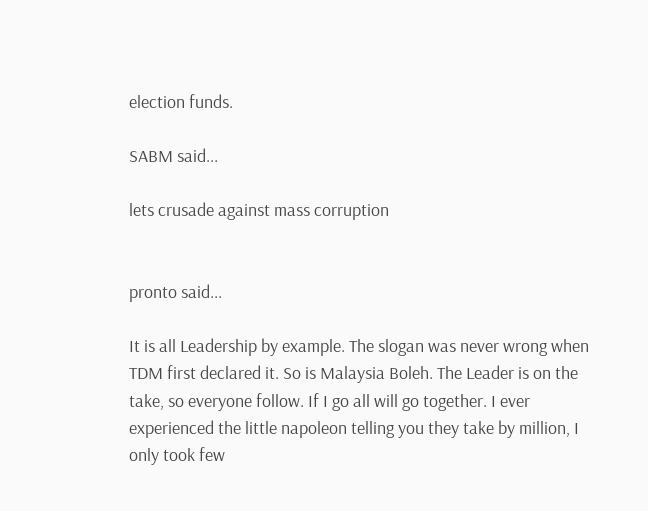election funds.

SABM said...

lets crusade against mass corruption


pronto said...

It is all Leadership by example. The slogan was never wrong when TDM first declared it. So is Malaysia Boleh. The Leader is on the take, so everyone follow. If I go all will go together. I ever experienced the little napoleon telling you they take by million, I only took few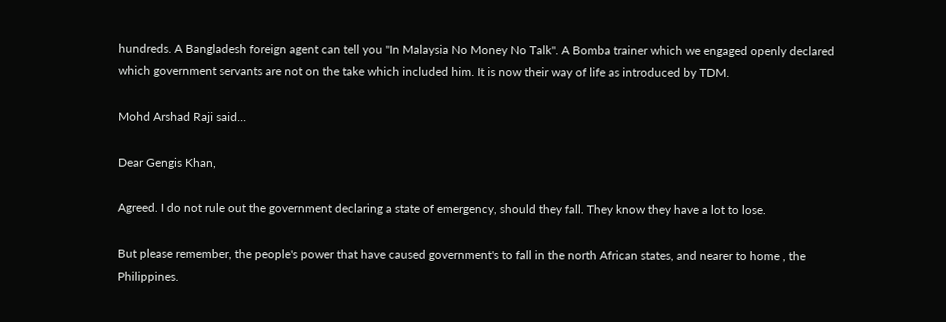hundreds. A Bangladesh foreign agent can tell you "In Malaysia No Money No Talk". A Bomba trainer which we engaged openly declared which government servants are not on the take which included him. It is now their way of life as introduced by TDM.

Mohd Arshad Raji said...

Dear Gengis Khan,

Agreed. I do not rule out the government declaring a state of emergency, should they fall. They know they have a lot to lose.

But please remember, the people's power that have caused government's to fall in the north African states, and nearer to home , the Philippines.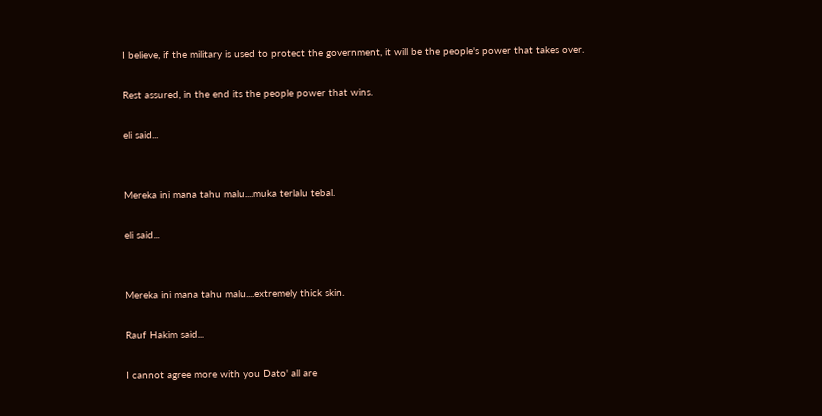I believe, if the military is used to protect the government, it will be the people's power that takes over.

Rest assured, in the end its the people power that wins.

eli said...


Mereka ini mana tahu malu....muka terlalu tebal.

eli said...


Mereka ini mana tahu malu....extremely thick skin.

Rauf Hakim said...

I cannot agree more with you Dato' all are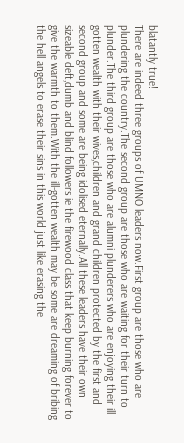blatantly true!
There are indeed three groups of UMNO leaders now.First group are those who are plundering the country.The second group are those who are waiting for their turn to plunder.The third group are those who are alumni plunderers who are enjoying their ill gotten wealth with their wives,children and grand children protected by the first and second group and some are being idolised eternally.All these leaders have their own sizeable deft,dumb and blind followers ie the firewood class that keep burning forever to give the warmth to them.With the ill-gotten wealth may be some are dreaming of bribing the hell angels to erase their sins in this world just like erasing the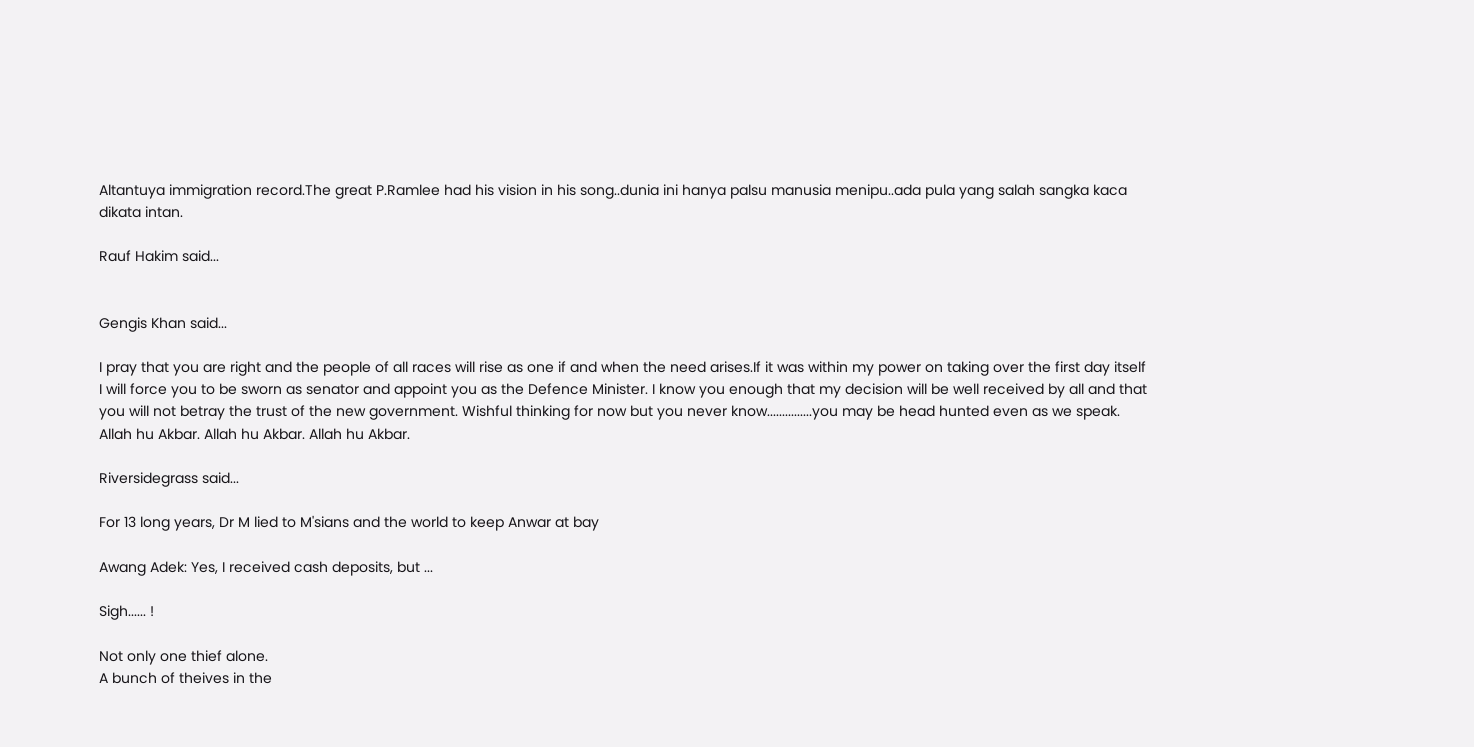Altantuya immigration record.The great P.Ramlee had his vision in his song..dunia ini hanya palsu manusia menipu..ada pula yang salah sangka kaca dikata intan.

Rauf Hakim said...


Gengis Khan said...

I pray that you are right and the people of all races will rise as one if and when the need arises.If it was within my power on taking over the first day itself I will force you to be sworn as senator and appoint you as the Defence Minister. I know you enough that my decision will be well received by all and that you will not betray the trust of the new government. Wishful thinking for now but you never know...............you may be head hunted even as we speak.
Allah hu Akbar. Allah hu Akbar. Allah hu Akbar.

Riversidegrass said...

For 13 long years, Dr M lied to M'sians and the world to keep Anwar at bay

Awang Adek: Yes, I received cash deposits, but ...

Sigh...... !

Not only one thief alone.
A bunch of theives in the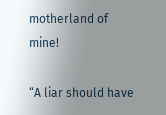motherland of mine!

“A liar should have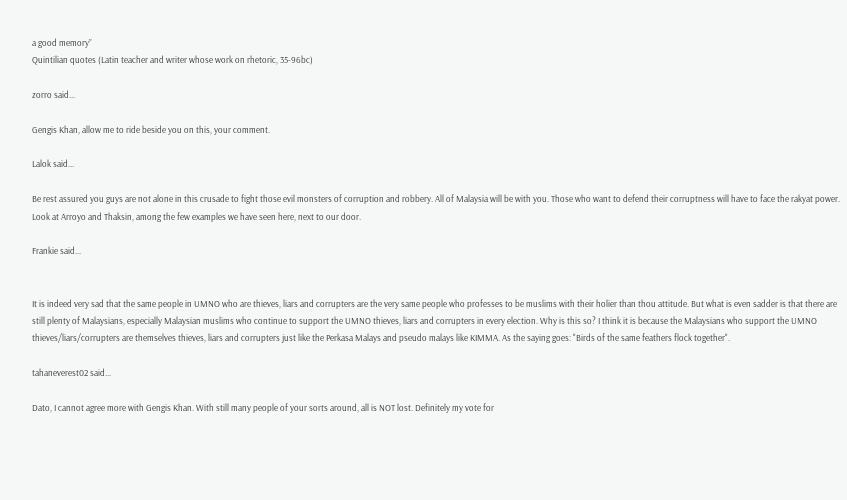a good memory”
Quintilian quotes (Latin teacher and writer whose work on rhetoric, 35-96bc)

zorro said...

Gengis Khan, allow me to ride beside you on this, your comment.

Lalok said...

Be rest assured you guys are not alone in this crusade to fight those evil monsters of corruption and robbery. All of Malaysia will be with you. Those who want to defend their corruptness will have to face the rakyat power. Look at Arroyo and Thaksin, among the few examples we have seen here, next to our door.

Frankie said...


It is indeed very sad that the same people in UMNO who are thieves, liars and corrupters are the very same people who professes to be muslims with their holier than thou attitude. But what is even sadder is that there are still plenty of Malaysians, especially Malaysian muslims who continue to support the UMNO thieves, liars and corrupters in every election. Why is this so? I think it is because the Malaysians who support the UMNO thieves/liars/corrupters are themselves thieves, liars and corrupters just like the Perkasa Malays and pseudo malays like KIMMA. As the saying goes: "Birds of the same feathers flock together".

tahaneverest02 said...

Dato, I cannot agree more with Gengis Khan. With still many people of your sorts around, all is NOT lost. Definitely my vote for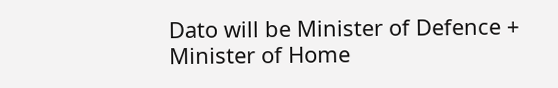Dato will be Minister of Defence + Minister of Home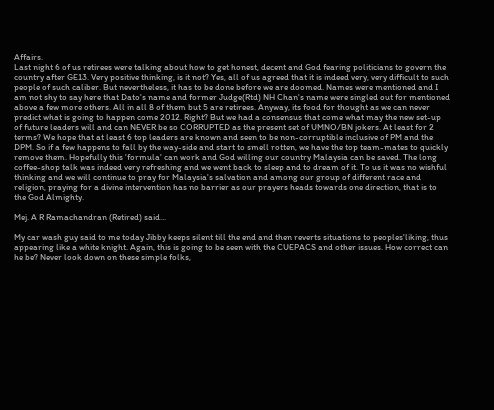Affairs.
Last night 6 of us retirees were talking about how to get honest, decent and God fearing politicians to govern the country after GE13. Very positive thinking, is it not? Yes, all of us agreed that it is indeed very, very difficult to such people of such caliber. But nevertheless, it has to be done before we are doomed. Names were mentioned and I am not shy to say here that Dato's name and former Judge(Rtd) NH Chan's name were singled out for mentioned above a few more others. All in all 8 of them but 5 are retirees. Anyway, its food for thought as we can never predict what is going to happen come 2012. Right? But we had a consensus that come what may the new set-up of future leaders will and can NEVER be so CORRUPTED as the present set of UMNO/BN jokers. At least for 2 terms? We hope that at least 6 top leaders are known and seen to be non-corruptible inclusive of PM and the DPM. So if a few happens to fall by the way-side and start to smell rotten, we have the top team-mates to quickly remove them. Hopefully this 'formula' can work and God willing our country Malaysia can be saved. The long coffee-shop talk was indeed very refreshing and we went back to sleep and to dream of it. To us it was no wishful thinking and we will continue to pray for Malaysia's salvation and among our group of different race and religion, praying for a divine intervention has no barrier as our prayers heads towards one direction, that is to the God Almighty.

Mej. A R Ramachandran (Retired) said...

My car wash guy said to me today Jibby keeps silent till the end and then reverts situations to peoples'liking, thus appearing like a white knight. Again, this is going to be seen with the CUEPACS and other issues. How correct can he be? Never look down on these simple folks,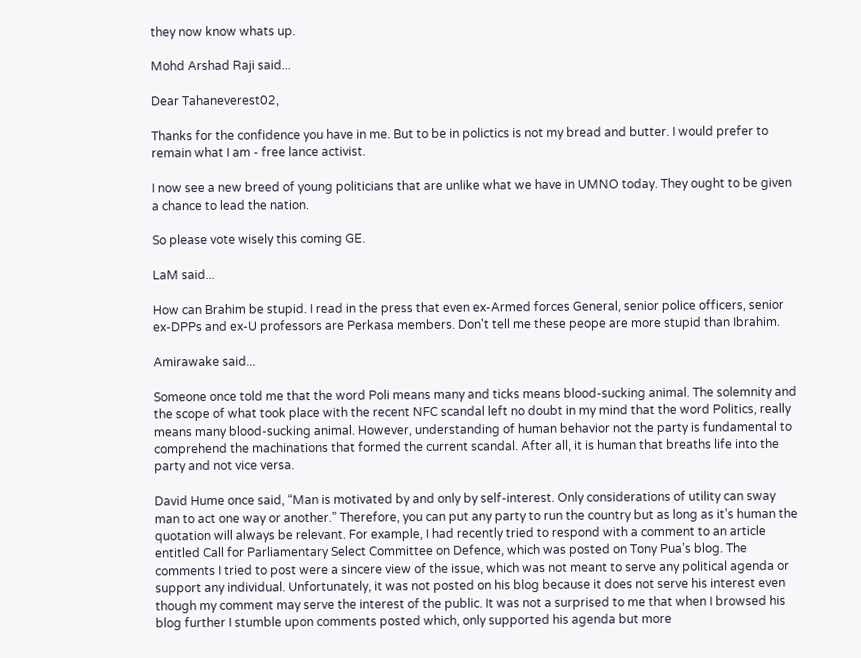they now know whats up.

Mohd Arshad Raji said...

Dear Tahaneverest02,

Thanks for the confidence you have in me. But to be in polictics is not my bread and butter. I would prefer to remain what I am - free lance activist.

I now see a new breed of young politicians that are unlike what we have in UMNO today. They ought to be given a chance to lead the nation.

So please vote wisely this coming GE.

LaM said...

How can Brahim be stupid. I read in the press that even ex-Armed forces General, senior police officers, senior ex-DPPs and ex-U professors are Perkasa members. Don't tell me these peope are more stupid than Ibrahim.

Amirawake said...

Someone once told me that the word Poli means many and ticks means blood-sucking animal. The solemnity and the scope of what took place with the recent NFC scandal left no doubt in my mind that the word Politics, really means many blood-sucking animal. However, understanding of human behavior not the party is fundamental to comprehend the machinations that formed the current scandal. After all, it is human that breaths life into the party and not vice versa.

David Hume once said, “Man is motivated by and only by self-interest. Only considerations of utility can sway man to act one way or another.” Therefore, you can put any party to run the country but as long as it’s human the quotation will always be relevant. For example, I had recently tried to respond with a comment to an article entitled Call for Parliamentary Select Committee on Defence, which was posted on Tony Pua’s blog. The comments I tried to post were a sincere view of the issue, which was not meant to serve any political agenda or support any individual. Unfortunately, it was not posted on his blog because it does not serve his interest even though my comment may serve the interest of the public. It was not a surprised to me that when I browsed his blog further I stumble upon comments posted which, only supported his agenda but more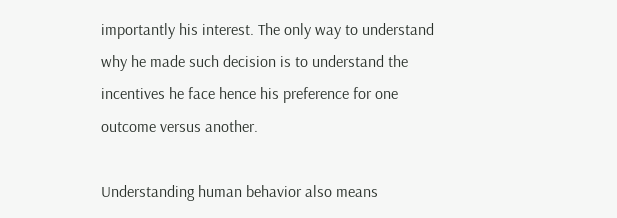importantly his interest. The only way to understand why he made such decision is to understand the incentives he face hence his preference for one outcome versus another.

Understanding human behavior also means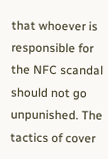that whoever is responsible for the NFC scandal should not go unpunished. The tactics of cover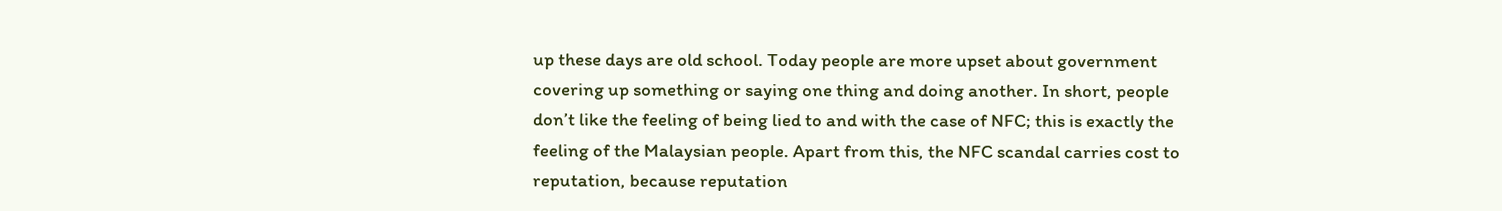up these days are old school. Today people are more upset about government covering up something or saying one thing and doing another. In short, people don’t like the feeling of being lied to and with the case of NFC; this is exactly the feeling of the Malaysian people. Apart from this, the NFC scandal carries cost to reputation, because reputation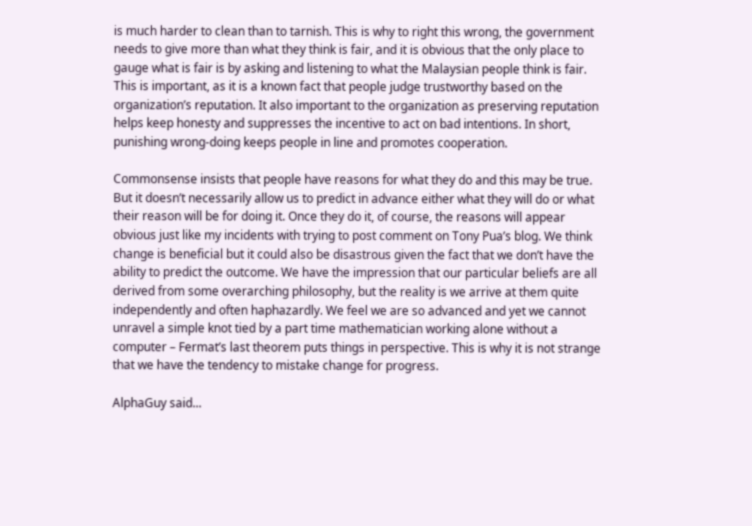is much harder to clean than to tarnish. This is why to right this wrong, the government needs to give more than what they think is fair, and it is obvious that the only place to gauge what is fair is by asking and listening to what the Malaysian people think is fair. This is important, as it is a known fact that people judge trustworthy based on the organization’s reputation. It also important to the organization as preserving reputation helps keep honesty and suppresses the incentive to act on bad intentions. In short, punishing wrong-doing keeps people in line and promotes cooperation.

Commonsense insists that people have reasons for what they do and this may be true. But it doesn’t necessarily allow us to predict in advance either what they will do or what their reason will be for doing it. Once they do it, of course, the reasons will appear obvious just like my incidents with trying to post comment on Tony Pua’s blog. We think change is beneficial but it could also be disastrous given the fact that we don’t have the ability to predict the outcome. We have the impression that our particular beliefs are all derived from some overarching philosophy, but the reality is we arrive at them quite independently and often haphazardly. We feel we are so advanced and yet we cannot unravel a simple knot tied by a part time mathematician working alone without a computer – Fermat’s last theorem puts things in perspective. This is why it is not strange that we have the tendency to mistake change for progress.

AlphaGuy said...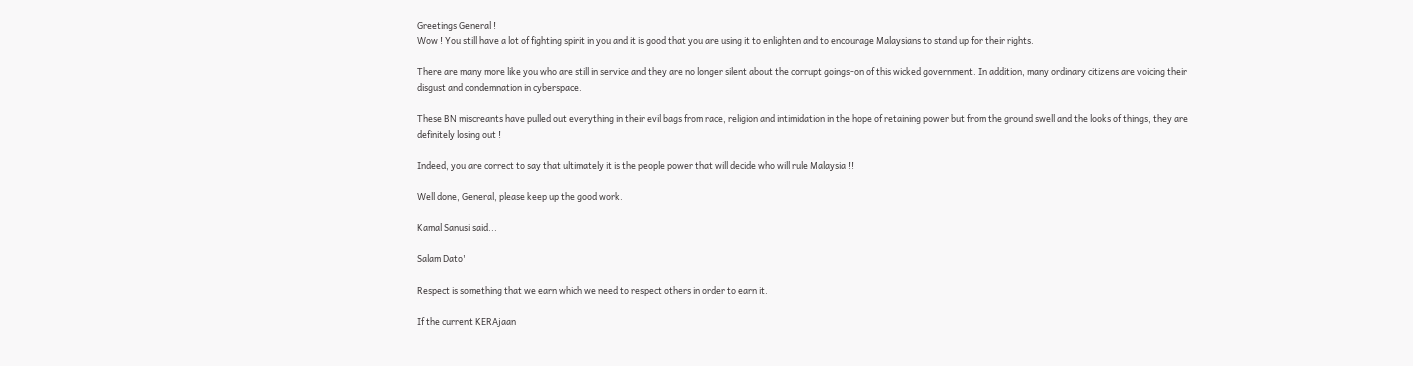Greetings General !
Wow ! You still have a lot of fighting spirit in you and it is good that you are using it to enlighten and to encourage Malaysians to stand up for their rights.

There are many more like you who are still in service and they are no longer silent about the corrupt goings-on of this wicked government. In addition, many ordinary citizens are voicing their disgust and condemnation in cyberspace.

These BN miscreants have pulled out everything in their evil bags from race, religion and intimidation in the hope of retaining power but from the ground swell and the looks of things, they are definitely losing out !

Indeed, you are correct to say that ultimately it is the people power that will decide who will rule Malaysia !!

Well done, General, please keep up the good work.

Kamal Sanusi said...

Salam Dato'

Respect is something that we earn which we need to respect others in order to earn it.

If the current KERAjaan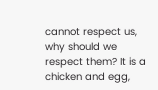cannot respect us, why should we respect them? It is a chicken and egg,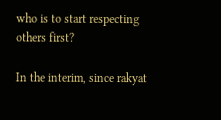who is to start respecting others first?

In the interim, since rakyat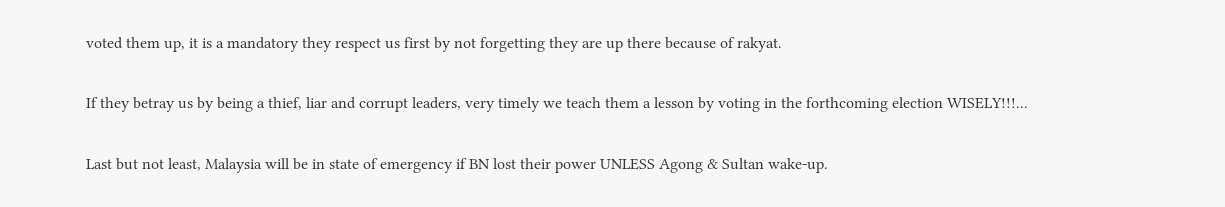voted them up, it is a mandatory they respect us first by not forgetting they are up there because of rakyat.

If they betray us by being a thief, liar and corrupt leaders, very timely we teach them a lesson by voting in the forthcoming election WISELY!!!...

Last but not least, Malaysia will be in state of emergency if BN lost their power UNLESS Agong & Sultan wake-up.